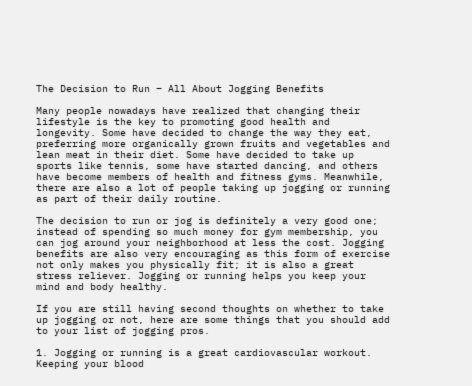The Decision to Run – All About Jogging Benefits

Many people nowadays have realized that changing their lifestyle is the key to promoting good health and longevity. Some have decided to change the way they eat, preferring more organically grown fruits and vegetables and lean meat in their diet. Some have decided to take up sports like tennis, some have started dancing, and others have become members of health and fitness gyms. Meanwhile, there are also a lot of people taking up jogging or running as part of their daily routine.

The decision to run or jog is definitely a very good one; instead of spending so much money for gym membership, you can jog around your neighborhood at less the cost. Jogging benefits are also very encouraging as this form of exercise not only makes you physically fit; it is also a great stress reliever. Jogging or running helps you keep your mind and body healthy.

If you are still having second thoughts on whether to take up jogging or not, here are some things that you should add to your list of jogging pros.

1. Jogging or running is a great cardiovascular workout. Keeping your blood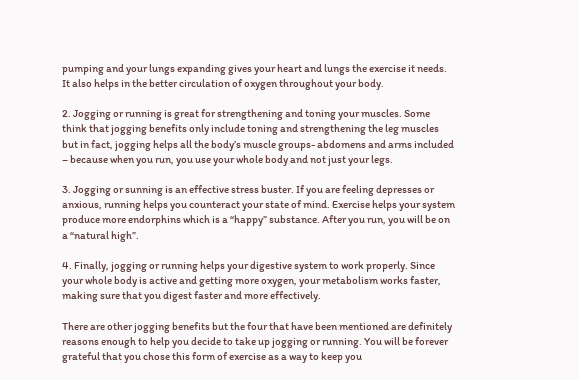pumping and your lungs expanding gives your heart and lungs the exercise it needs. It also helps in the better circulation of oxygen throughout your body.

2. Jogging or running is great for strengthening and toning your muscles. Some think that jogging benefits only include toning and strengthening the leg muscles but in fact, jogging helps all the body’s muscle groups- abdomens and arms included – because when you run, you use your whole body and not just your legs.

3. Jogging or sunning is an effective stress buster. If you are feeling depresses or anxious, running helps you counteract your state of mind. Exercise helps your system produce more endorphins which is a “happy” substance. After you run, you will be on a “natural high”.

4. Finally, jogging or running helps your digestive system to work properly. Since your whole body is active and getting more oxygen, your metabolism works faster, making sure that you digest faster and more effectively.

There are other jogging benefits but the four that have been mentioned are definitely reasons enough to help you decide to take up jogging or running. You will be forever grateful that you chose this form of exercise as a way to keep you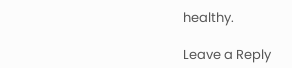healthy.

Leave a Reply